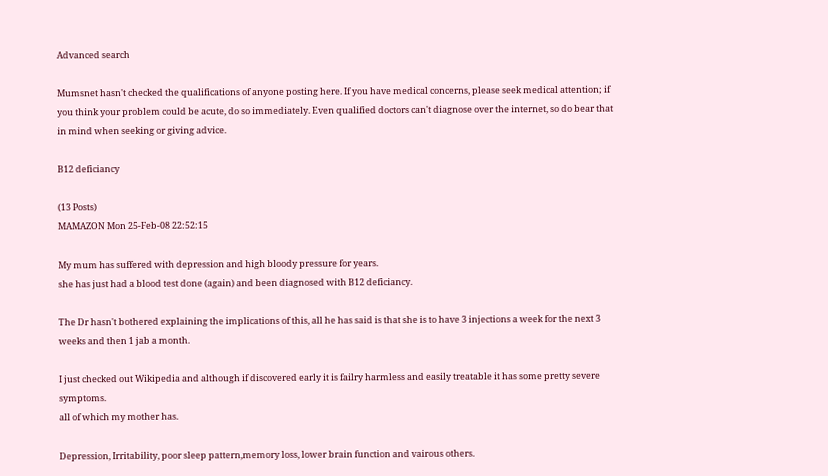Advanced search

Mumsnet hasn't checked the qualifications of anyone posting here. If you have medical concerns, please seek medical attention; if you think your problem could be acute, do so immediately. Even qualified doctors can't diagnose over the internet, so do bear that in mind when seeking or giving advice.

B12 deficiancy

(13 Posts)
MAMAZON Mon 25-Feb-08 22:52:15

My mum has suffered with depression and high bloody pressure for years.
she has just had a blood test done (again) and been diagnosed with B12 deficiancy.

The Dr hasn't bothered explaining the implications of this, all he has said is that she is to have 3 injections a week for the next 3 weeks and then 1 jab a month.

I just checked out Wikipedia and although if discovered early it is failry harmless and easily treatable it has some pretty severe symptoms.
all of which my mother has.

Depression, Irritability, poor sleep pattern,memory loss, lower brain function and vairous others.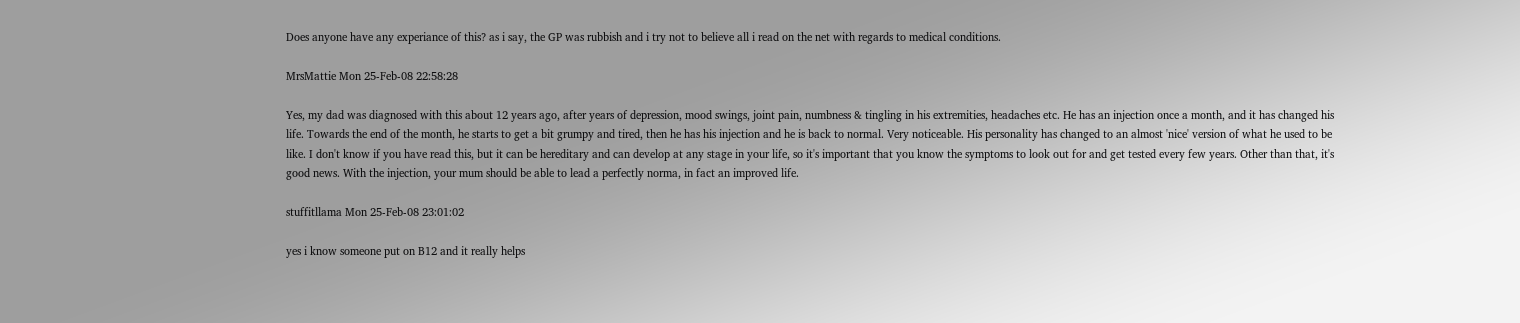Does anyone have any experiance of this? as i say, the GP was rubbish and i try not to believe all i read on the net with regards to medical conditions.

MrsMattie Mon 25-Feb-08 22:58:28

Yes, my dad was diagnosed with this about 12 years ago, after years of depression, mood swings, joint pain, numbness & tingling in his extremities, headaches etc. He has an injection once a month, and it has changed his life. Towards the end of the month, he starts to get a bit grumpy and tired, then he has his injection and he is back to normal. Very noticeable. His personality has changed to an almost 'nice' version of what he used to be like. I don't know if you have read this, but it can be hereditary and can develop at any stage in your life, so it's important that you know the symptoms to look out for and get tested every few years. Other than that, it's good news. With the injection, your mum should be able to lead a perfectly norma, in fact an improved life.

stuffitllama Mon 25-Feb-08 23:01:02

yes i know someone put on B12 and it really helps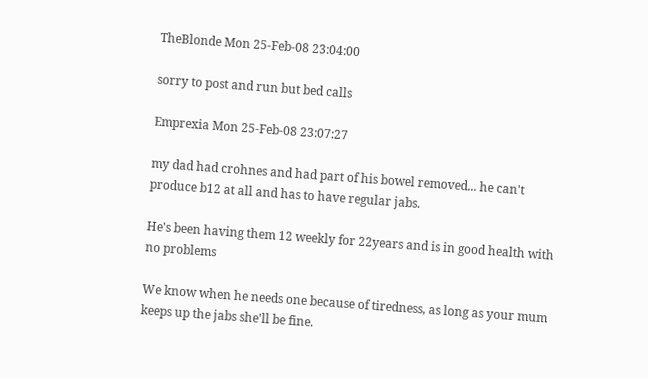TheBlonde Mon 25-Feb-08 23:04:00

sorry to post and run but bed calls

Emprexia Mon 25-Feb-08 23:07:27

my dad had crohnes and had part of his bowel removed... he can't produce b12 at all and has to have regular jabs.

He's been having them 12 weekly for 22years and is in good health with no problems

We know when he needs one because of tiredness, as long as your mum keeps up the jabs she'll be fine.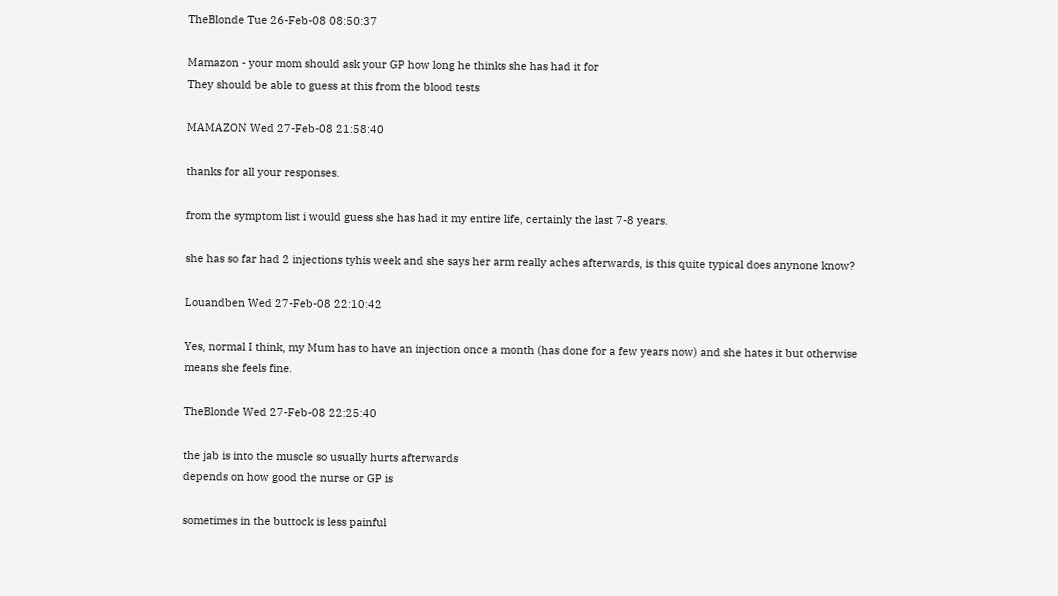TheBlonde Tue 26-Feb-08 08:50:37

Mamazon - your mom should ask your GP how long he thinks she has had it for
They should be able to guess at this from the blood tests

MAMAZON Wed 27-Feb-08 21:58:40

thanks for all your responses.

from the symptom list i would guess she has had it my entire life, certainly the last 7-8 years.

she has so far had 2 injections tyhis week and she says her arm really aches afterwards, is this quite typical does anynone know?

Louandben Wed 27-Feb-08 22:10:42

Yes, normal I think, my Mum has to have an injection once a month (has done for a few years now) and she hates it but otherwise means she feels fine.

TheBlonde Wed 27-Feb-08 22:25:40

the jab is into the muscle so usually hurts afterwards
depends on how good the nurse or GP is

sometimes in the buttock is less painful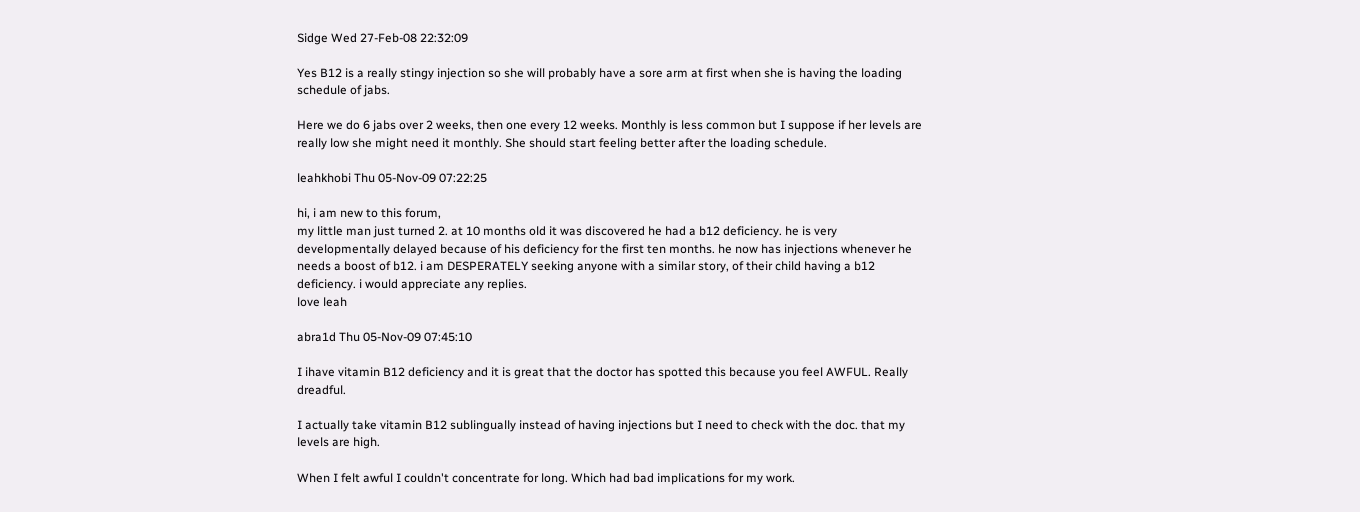Sidge Wed 27-Feb-08 22:32:09

Yes B12 is a really stingy injection so she will probably have a sore arm at first when she is having the loading schedule of jabs.

Here we do 6 jabs over 2 weeks, then one every 12 weeks. Monthly is less common but I suppose if her levels are really low she might need it monthly. She should start feeling better after the loading schedule.

leahkhobi Thu 05-Nov-09 07:22:25

hi, i am new to this forum,
my little man just turned 2. at 10 months old it was discovered he had a b12 deficiency. he is very developmentally delayed because of his deficiency for the first ten months. he now has injections whenever he needs a boost of b12. i am DESPERATELY seeking anyone with a similar story, of their child having a b12 deficiency. i would appreciate any replies.
love leah

abra1d Thu 05-Nov-09 07:45:10

I ihave vitamin B12 deficiency and it is great that the doctor has spotted this because you feel AWFUL. Really dreadful.

I actually take vitamin B12 sublingually instead of having injections but I need to check with the doc. that my levels are high.

When I felt awful I couldn't concentrate for long. Which had bad implications for my work.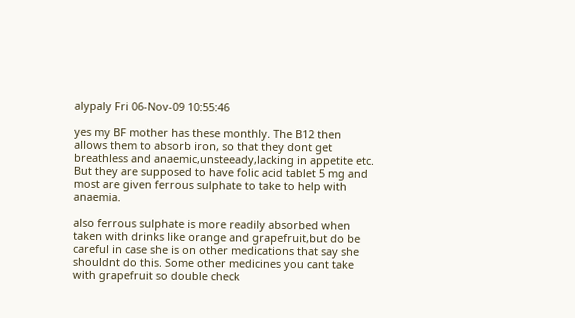alypaly Fri 06-Nov-09 10:55:46

yes my BF mother has these monthly. The B12 then allows them to absorb iron, so that they dont get breathless and anaemic,unsteeady,lacking in appetite etc. But they are supposed to have folic acid tablet 5 mg and most are given ferrous sulphate to take to help with anaemia.

also ferrous sulphate is more readily absorbed when taken with drinks like orange and grapefruit,but do be careful in case she is on other medications that say she shouldnt do this. Some other medicines you cant take with grapefruit so double check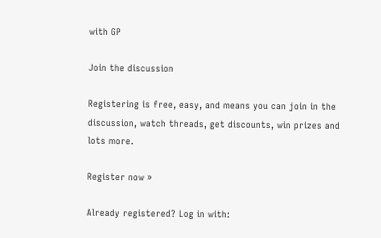with GP

Join the discussion

Registering is free, easy, and means you can join in the discussion, watch threads, get discounts, win prizes and lots more.

Register now »

Already registered? Log in with: